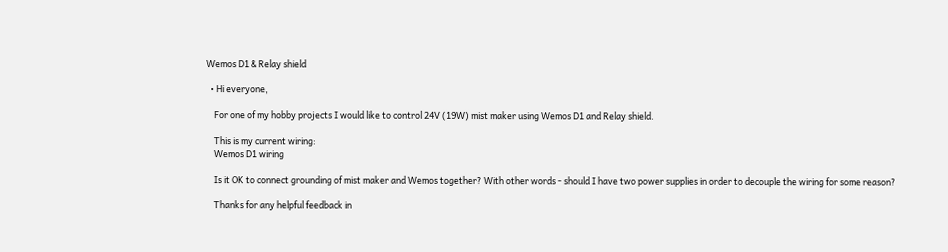Wemos D1 & Relay shield

  • Hi everyone,

    For one of my hobby projects I would like to control 24V (19W) mist maker using Wemos D1 and Relay shield.

    This is my current wiring:
    Wemos D1 wiring

    Is it OK to connect grounding of mist maker and Wemos together? With other words - should I have two power supplies in order to decouple the wiring for some reason?

    Thanks for any helpful feedback in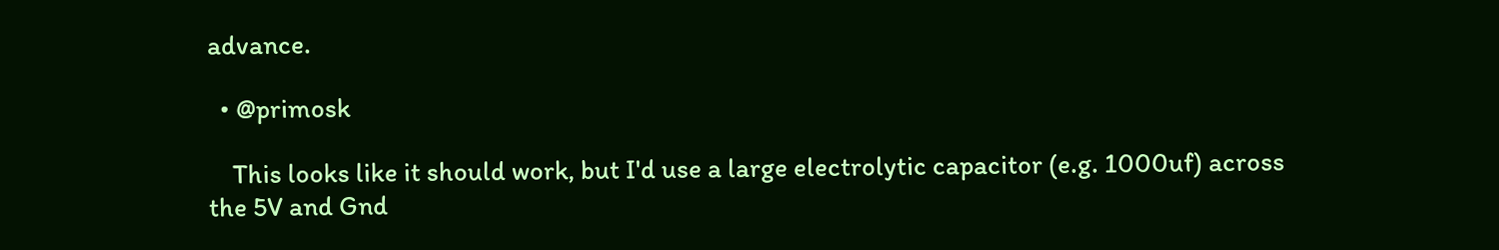advance.

  • @primosk

    This looks like it should work, but I'd use a large electrolytic capacitor (e.g. 1000uf) across the 5V and Gnd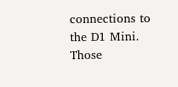connections to the D1 Mini. Those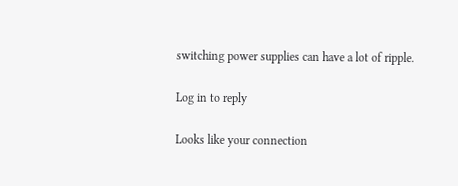switching power supplies can have a lot of ripple.

Log in to reply

Looks like your connection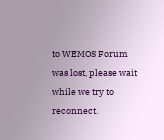to WEMOS Forum was lost, please wait while we try to reconnect.